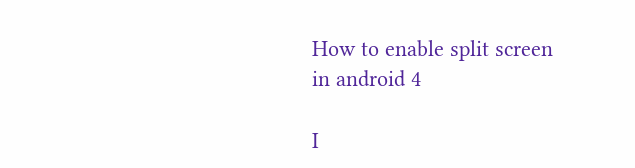How to enable split screen in android 4

I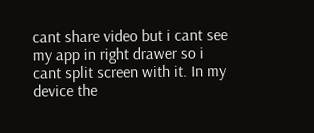cant share video but i cant see my app in right drawer so i cant split screen with it. In my device the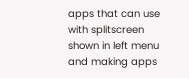apps that can use with splitscreen shown in left menu and making apps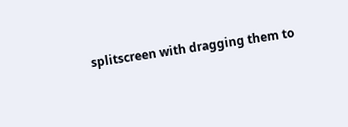splitscreen with dragging them to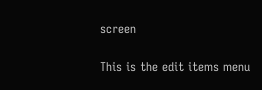screen

This is the edit items menu